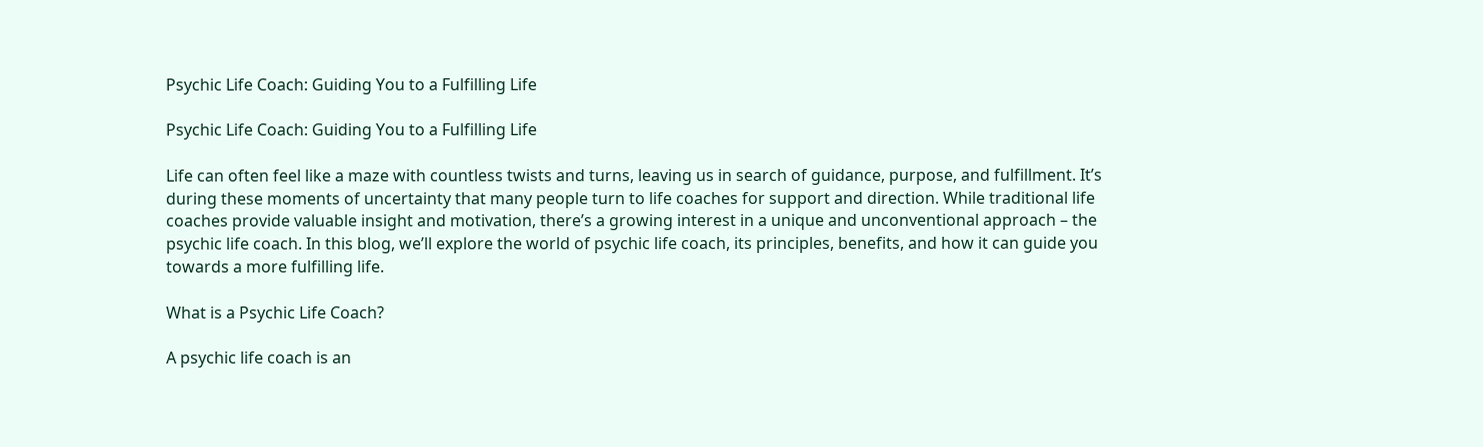Psychic Life Coach: Guiding You to a Fulfilling Life

Psychic Life Coach: Guiding You to a Fulfilling Life

Life can often feel like a maze with countless twists and turns, leaving us in search of guidance, purpose, and fulfillment. It’s during these moments of uncertainty that many people turn to life coaches for support and direction. While traditional life coaches provide valuable insight and motivation, there’s a growing interest in a unique and unconventional approach – the psychic life coach. In this blog, we’ll explore the world of psychic life coach, its principles, benefits, and how it can guide you towards a more fulfilling life.

What is a Psychic Life Coach?

A psychic life coach is an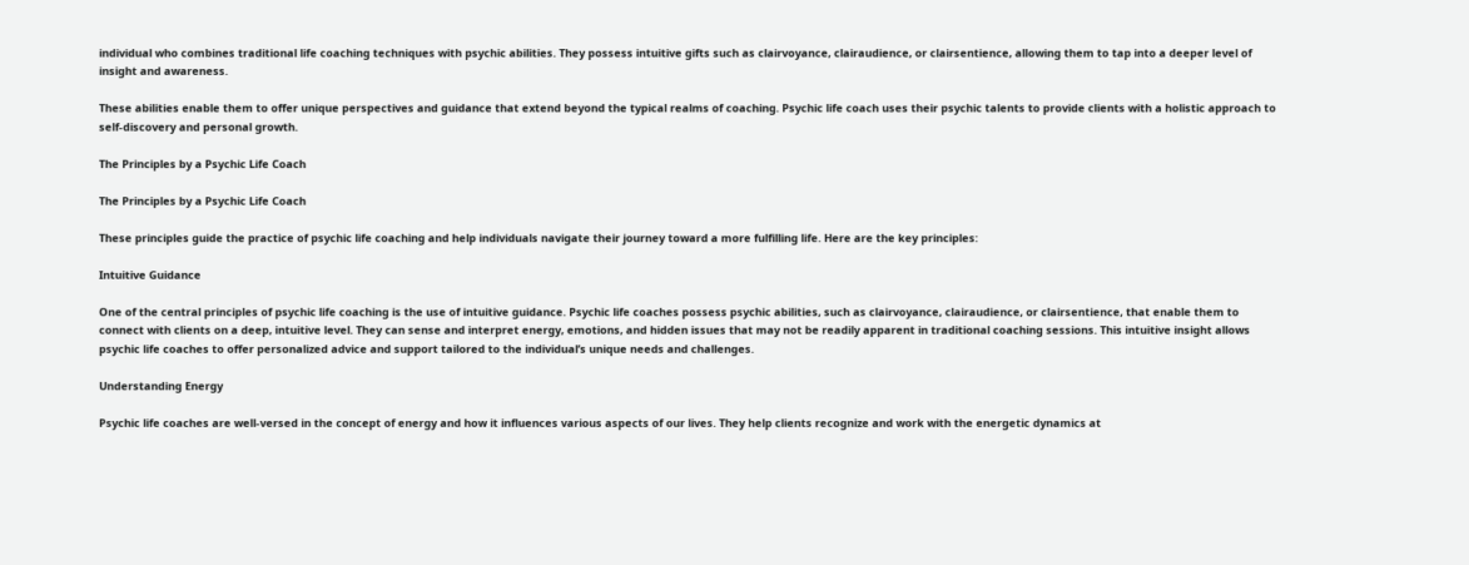individual who combines traditional life coaching techniques with psychic abilities. They possess intuitive gifts such as clairvoyance, clairaudience, or clairsentience, allowing them to tap into a deeper level of insight and awareness.

These abilities enable them to offer unique perspectives and guidance that extend beyond the typical realms of coaching. Psychic life coach uses their psychic talents to provide clients with a holistic approach to self-discovery and personal growth.

The Principles by a Psychic Life Coach

The Principles by a Psychic Life Coach

These principles guide the practice of psychic life coaching and help individuals navigate their journey toward a more fulfilling life. Here are the key principles:

Intuitive Guidance

One of the central principles of psychic life coaching is the use of intuitive guidance. Psychic life coaches possess psychic abilities, such as clairvoyance, clairaudience, or clairsentience, that enable them to connect with clients on a deep, intuitive level. They can sense and interpret energy, emotions, and hidden issues that may not be readily apparent in traditional coaching sessions. This intuitive insight allows psychic life coaches to offer personalized advice and support tailored to the individual’s unique needs and challenges.

Understanding Energy

Psychic life coaches are well-versed in the concept of energy and how it influences various aspects of our lives. They help clients recognize and work with the energetic dynamics at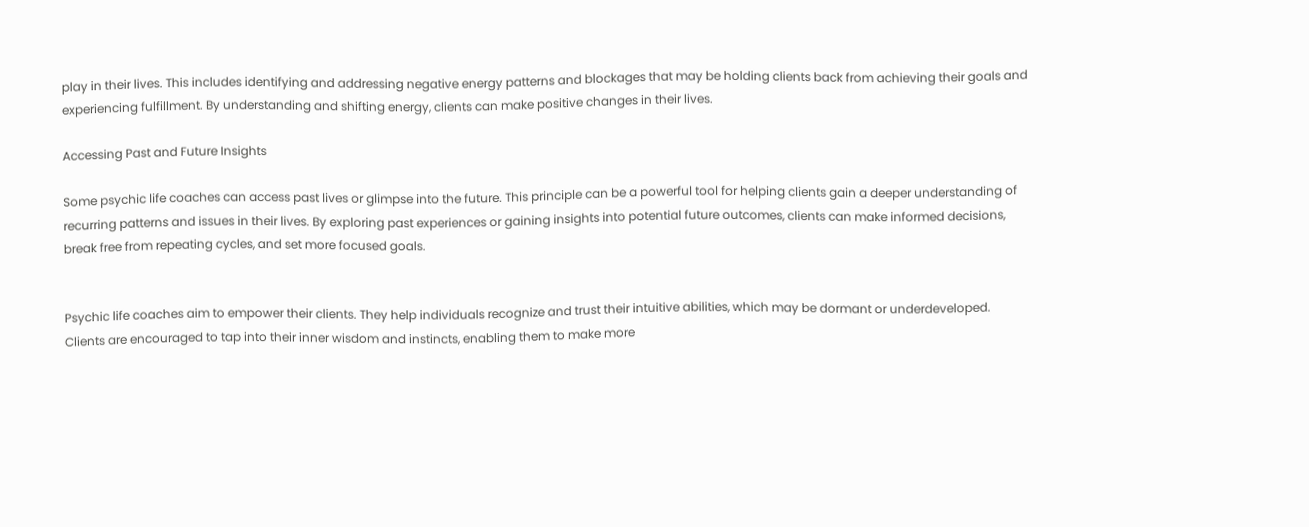play in their lives. This includes identifying and addressing negative energy patterns and blockages that may be holding clients back from achieving their goals and experiencing fulfillment. By understanding and shifting energy, clients can make positive changes in their lives.

Accessing Past and Future Insights

Some psychic life coaches can access past lives or glimpse into the future. This principle can be a powerful tool for helping clients gain a deeper understanding of recurring patterns and issues in their lives. By exploring past experiences or gaining insights into potential future outcomes, clients can make informed decisions, break free from repeating cycles, and set more focused goals.


Psychic life coaches aim to empower their clients. They help individuals recognize and trust their intuitive abilities, which may be dormant or underdeveloped. Clients are encouraged to tap into their inner wisdom and instincts, enabling them to make more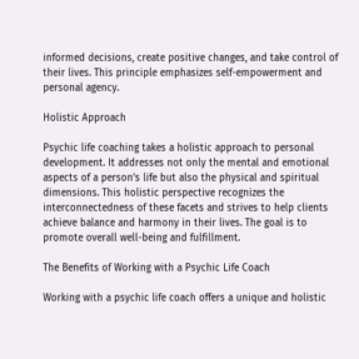informed decisions, create positive changes, and take control of their lives. This principle emphasizes self-empowerment and personal agency.

Holistic Approach

Psychic life coaching takes a holistic approach to personal development. It addresses not only the mental and emotional aspects of a person’s life but also the physical and spiritual dimensions. This holistic perspective recognizes the interconnectedness of these facets and strives to help clients achieve balance and harmony in their lives. The goal is to promote overall well-being and fulfillment.

The Benefits of Working with a Psychic Life Coach

Working with a psychic life coach offers a unique and holistic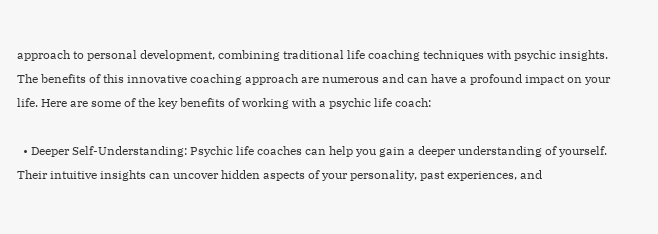approach to personal development, combining traditional life coaching techniques with psychic insights. The benefits of this innovative coaching approach are numerous and can have a profound impact on your life. Here are some of the key benefits of working with a psychic life coach:

  • Deeper Self-Understanding: Psychic life coaches can help you gain a deeper understanding of yourself. Their intuitive insights can uncover hidden aspects of your personality, past experiences, and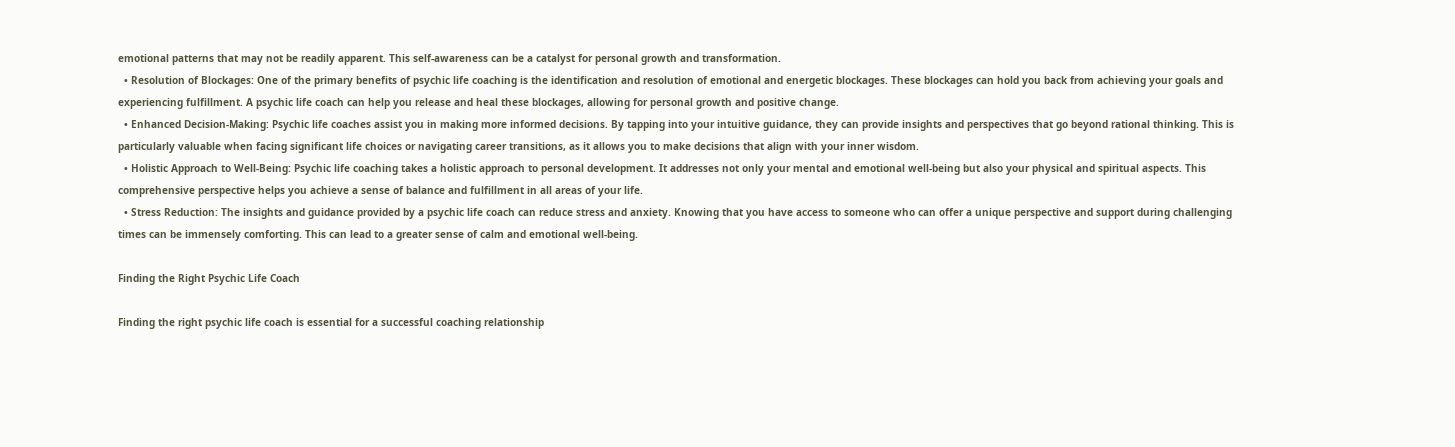emotional patterns that may not be readily apparent. This self-awareness can be a catalyst for personal growth and transformation.
  • Resolution of Blockages: One of the primary benefits of psychic life coaching is the identification and resolution of emotional and energetic blockages. These blockages can hold you back from achieving your goals and experiencing fulfillment. A psychic life coach can help you release and heal these blockages, allowing for personal growth and positive change.
  • Enhanced Decision-Making: Psychic life coaches assist you in making more informed decisions. By tapping into your intuitive guidance, they can provide insights and perspectives that go beyond rational thinking. This is particularly valuable when facing significant life choices or navigating career transitions, as it allows you to make decisions that align with your inner wisdom.
  • Holistic Approach to Well-Being: Psychic life coaching takes a holistic approach to personal development. It addresses not only your mental and emotional well-being but also your physical and spiritual aspects. This comprehensive perspective helps you achieve a sense of balance and fulfillment in all areas of your life.
  • Stress Reduction: The insights and guidance provided by a psychic life coach can reduce stress and anxiety. Knowing that you have access to someone who can offer a unique perspective and support during challenging times can be immensely comforting. This can lead to a greater sense of calm and emotional well-being.

Finding the Right Psychic Life Coach

Finding the right psychic life coach is essential for a successful coaching relationship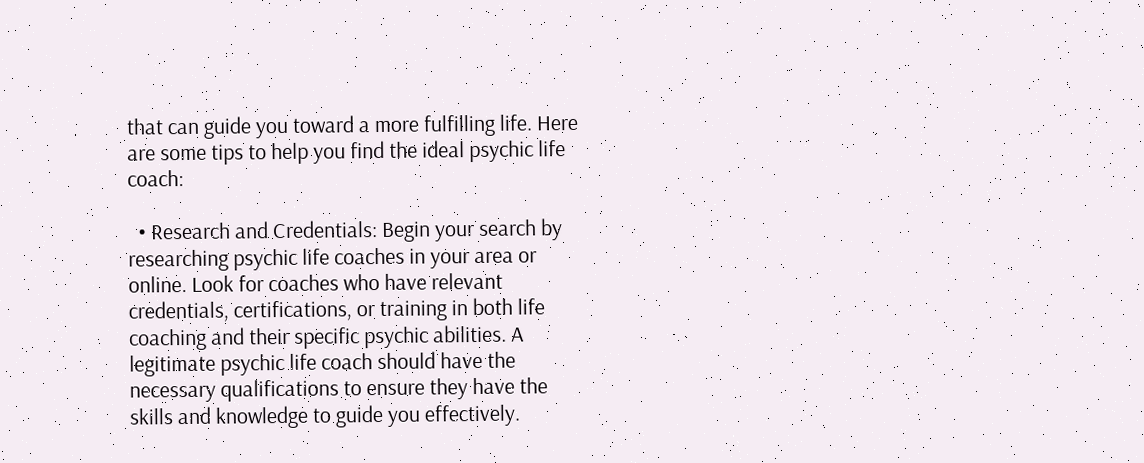that can guide you toward a more fulfilling life. Here are some tips to help you find the ideal psychic life coach:

  • Research and Credentials: Begin your search by researching psychic life coaches in your area or online. Look for coaches who have relevant credentials, certifications, or training in both life coaching and their specific psychic abilities. A legitimate psychic life coach should have the necessary qualifications to ensure they have the skills and knowledge to guide you effectively.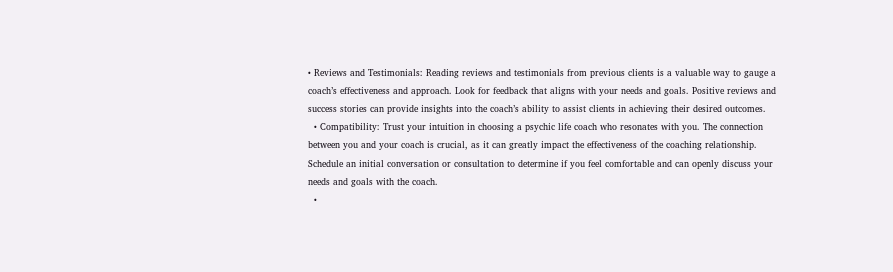• Reviews and Testimonials: Reading reviews and testimonials from previous clients is a valuable way to gauge a coach’s effectiveness and approach. Look for feedback that aligns with your needs and goals. Positive reviews and success stories can provide insights into the coach’s ability to assist clients in achieving their desired outcomes.
  • Compatibility: Trust your intuition in choosing a psychic life coach who resonates with you. The connection between you and your coach is crucial, as it can greatly impact the effectiveness of the coaching relationship. Schedule an initial conversation or consultation to determine if you feel comfortable and can openly discuss your needs and goals with the coach.
  •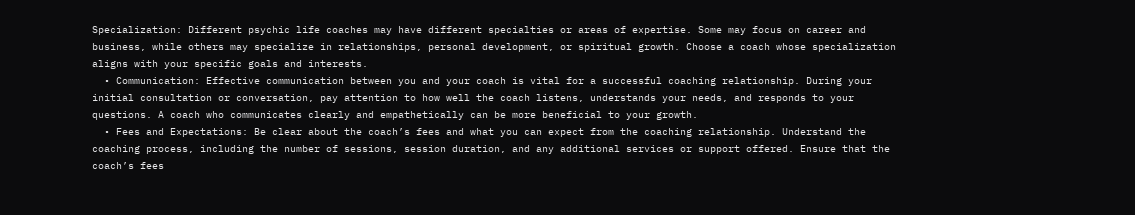Specialization: Different psychic life coaches may have different specialties or areas of expertise. Some may focus on career and business, while others may specialize in relationships, personal development, or spiritual growth. Choose a coach whose specialization aligns with your specific goals and interests.
  • Communication: Effective communication between you and your coach is vital for a successful coaching relationship. During your initial consultation or conversation, pay attention to how well the coach listens, understands your needs, and responds to your questions. A coach who communicates clearly and empathetically can be more beneficial to your growth.
  • Fees and Expectations: Be clear about the coach’s fees and what you can expect from the coaching relationship. Understand the coaching process, including the number of sessions, session duration, and any additional services or support offered. Ensure that the coach’s fees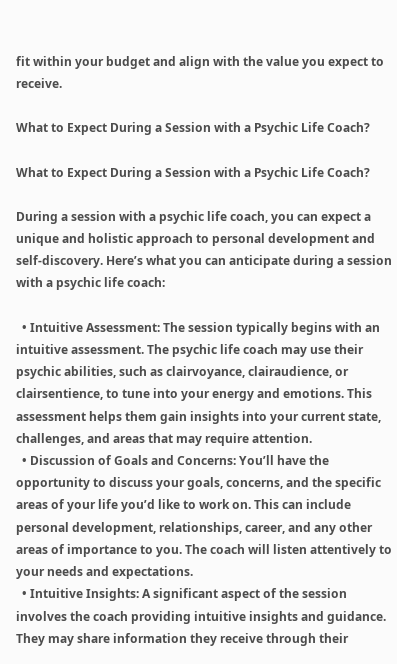fit within your budget and align with the value you expect to receive.

What to Expect During a Session with a Psychic Life Coach?

What to Expect During a Session with a Psychic Life Coach?

During a session with a psychic life coach, you can expect a unique and holistic approach to personal development and self-discovery. Here’s what you can anticipate during a session with a psychic life coach:

  • Intuitive Assessment: The session typically begins with an intuitive assessment. The psychic life coach may use their psychic abilities, such as clairvoyance, clairaudience, or clairsentience, to tune into your energy and emotions. This assessment helps them gain insights into your current state, challenges, and areas that may require attention.
  • Discussion of Goals and Concerns: You’ll have the opportunity to discuss your goals, concerns, and the specific areas of your life you’d like to work on. This can include personal development, relationships, career, and any other areas of importance to you. The coach will listen attentively to your needs and expectations.
  • Intuitive Insights: A significant aspect of the session involves the coach providing intuitive insights and guidance. They may share information they receive through their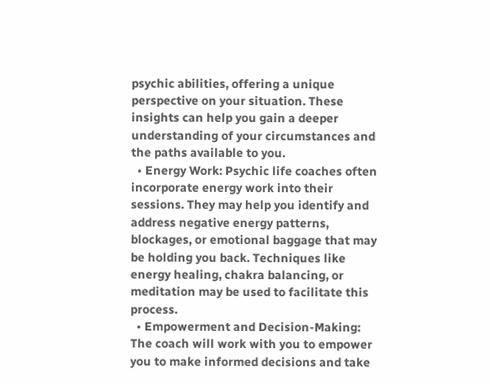psychic abilities, offering a unique perspective on your situation. These insights can help you gain a deeper understanding of your circumstances and the paths available to you.
  • Energy Work: Psychic life coaches often incorporate energy work into their sessions. They may help you identify and address negative energy patterns, blockages, or emotional baggage that may be holding you back. Techniques like energy healing, chakra balancing, or meditation may be used to facilitate this process.
  • Empowerment and Decision-Making: The coach will work with you to empower you to make informed decisions and take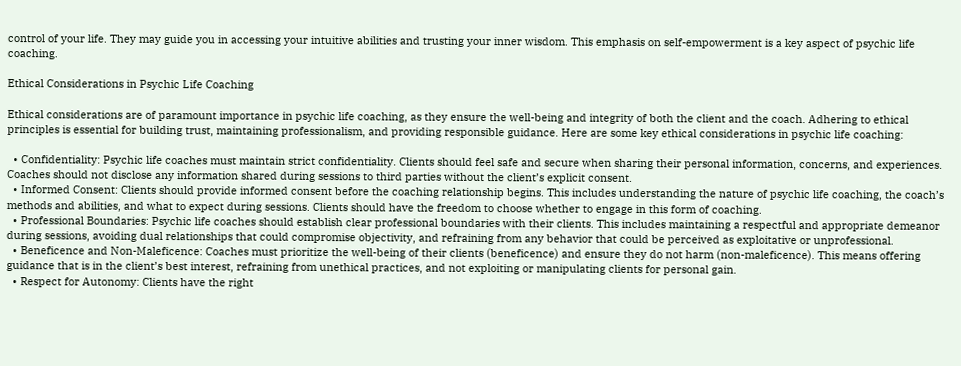control of your life. They may guide you in accessing your intuitive abilities and trusting your inner wisdom. This emphasis on self-empowerment is a key aspect of psychic life coaching.

Ethical Considerations in Psychic Life Coaching

Ethical considerations are of paramount importance in psychic life coaching, as they ensure the well-being and integrity of both the client and the coach. Adhering to ethical principles is essential for building trust, maintaining professionalism, and providing responsible guidance. Here are some key ethical considerations in psychic life coaching:

  • Confidentiality: Psychic life coaches must maintain strict confidentiality. Clients should feel safe and secure when sharing their personal information, concerns, and experiences. Coaches should not disclose any information shared during sessions to third parties without the client’s explicit consent.
  • Informed Consent: Clients should provide informed consent before the coaching relationship begins. This includes understanding the nature of psychic life coaching, the coach’s methods and abilities, and what to expect during sessions. Clients should have the freedom to choose whether to engage in this form of coaching.
  • Professional Boundaries: Psychic life coaches should establish clear professional boundaries with their clients. This includes maintaining a respectful and appropriate demeanor during sessions, avoiding dual relationships that could compromise objectivity, and refraining from any behavior that could be perceived as exploitative or unprofessional.
  • Beneficence and Non-Maleficence: Coaches must prioritize the well-being of their clients (beneficence) and ensure they do not harm (non-maleficence). This means offering guidance that is in the client’s best interest, refraining from unethical practices, and not exploiting or manipulating clients for personal gain.
  • Respect for Autonomy: Clients have the right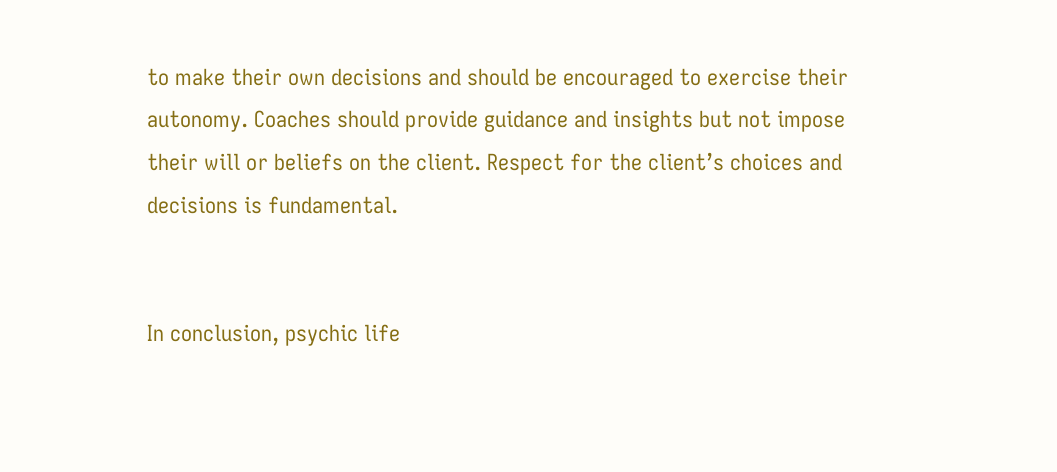to make their own decisions and should be encouraged to exercise their autonomy. Coaches should provide guidance and insights but not impose their will or beliefs on the client. Respect for the client’s choices and decisions is fundamental.


In conclusion, psychic life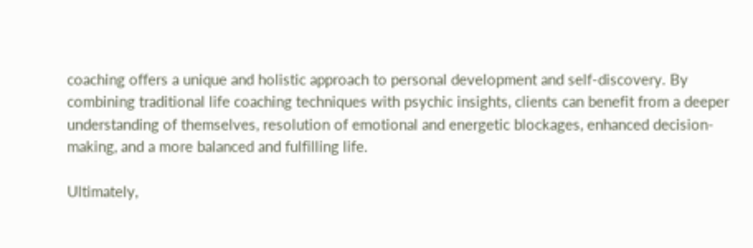coaching offers a unique and holistic approach to personal development and self-discovery. By combining traditional life coaching techniques with psychic insights, clients can benefit from a deeper understanding of themselves, resolution of emotional and energetic blockages, enhanced decision-making, and a more balanced and fulfilling life.

Ultimately,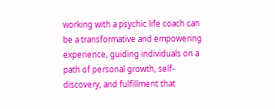working with a psychic life coach can be a transformative and empowering experience, guiding individuals on a path of personal growth, self-discovery, and fulfillment that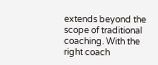extends beyond the scope of traditional coaching. With the right coach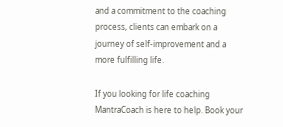and a commitment to the coaching process, clients can embark on a journey of self-improvement and a more fulfilling life.

If you looking for life coaching MantraCoach is here to help. Book your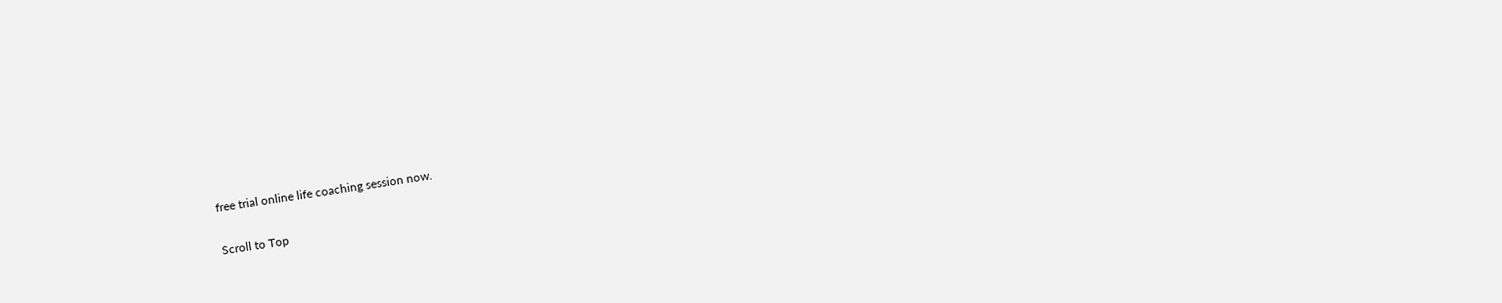free trial online life coaching session now.

Scroll to Top